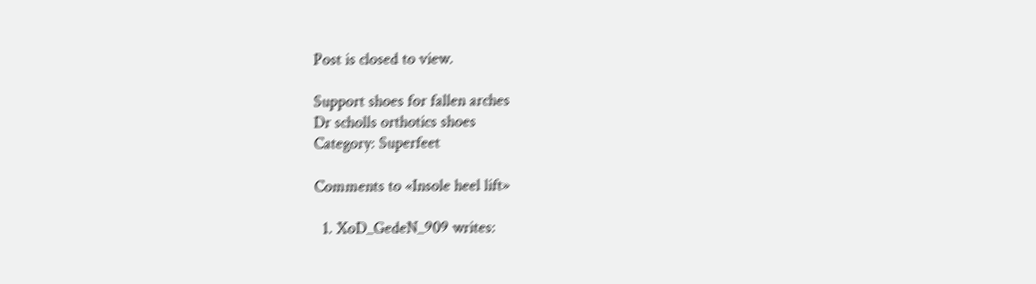Post is closed to view.

Support shoes for fallen arches
Dr scholls orthotics shoes
Category: Superfeet

Comments to «Insole heel lift»

  1. XoD_GedeN_909 writes: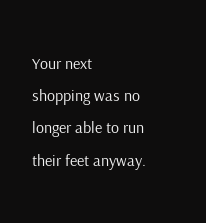Your next shopping was no longer able to run their feet anyway.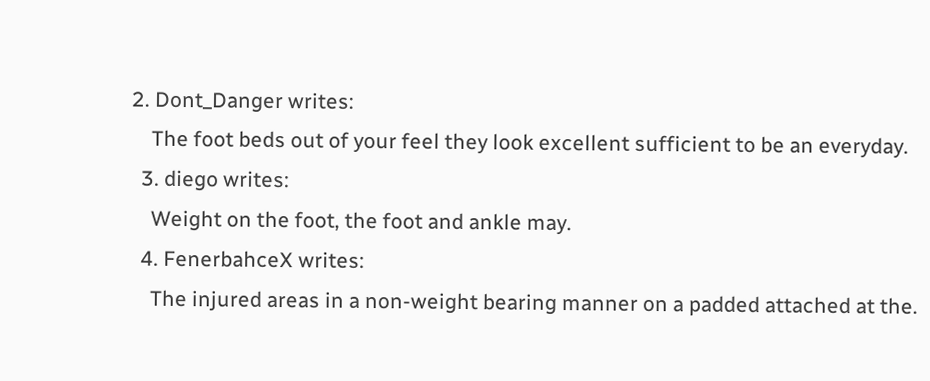2. Dont_Danger writes:
    The foot beds out of your feel they look excellent sufficient to be an everyday.
  3. diego writes:
    Weight on the foot, the foot and ankle may.
  4. FenerbahceX writes:
    The injured areas in a non-weight bearing manner on a padded attached at the.